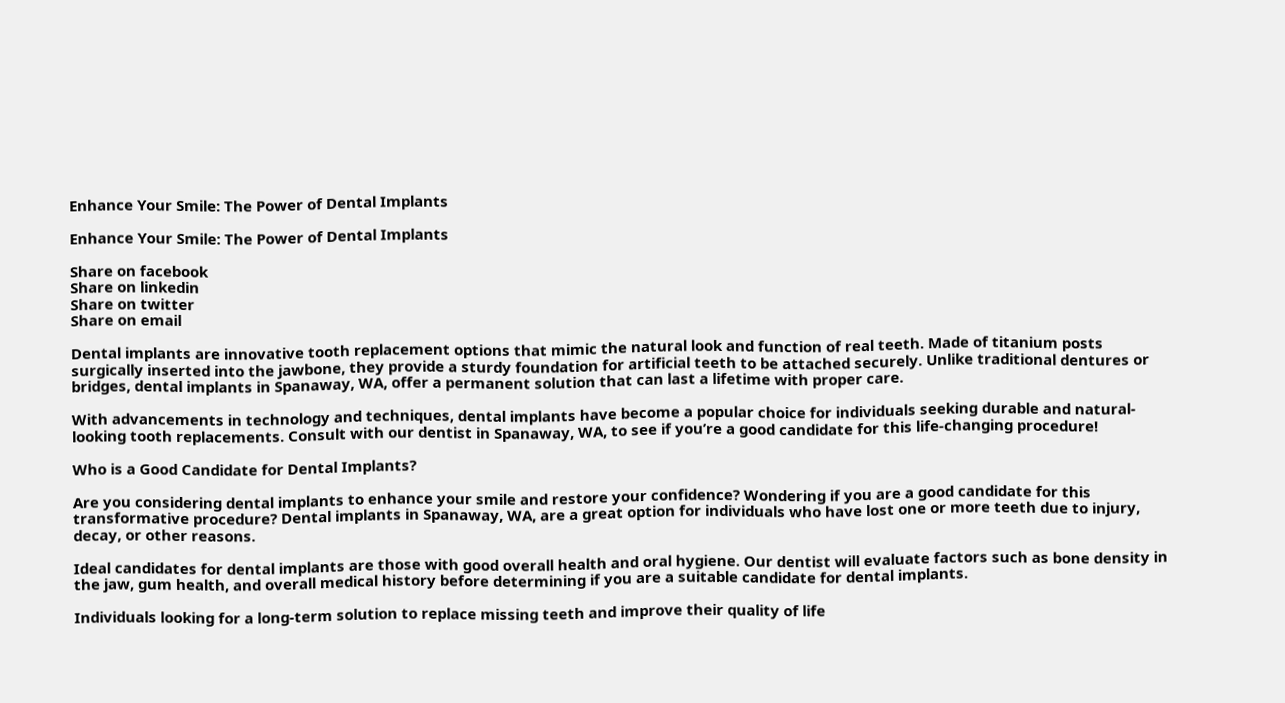Enhance Your Smile: The Power of Dental Implants

Enhance Your Smile: The Power of Dental Implants

Share on facebook
Share on linkedin
Share on twitter
Share on email

Dental implants are innovative tooth replacement options that mimic the natural look and function of real teeth. Made of titanium posts surgically inserted into the jawbone, they provide a sturdy foundation for artificial teeth to be attached securely. Unlike traditional dentures or bridges, dental implants in Spanaway, WA, offer a permanent solution that can last a lifetime with proper care.

With advancements in technology and techniques, dental implants have become a popular choice for individuals seeking durable and natural-looking tooth replacements. Consult with our dentist in Spanaway, WA, to see if you’re a good candidate for this life-changing procedure!

Who is a Good Candidate for Dental Implants?

Are you considering dental implants to enhance your smile and restore your confidence? Wondering if you are a good candidate for this transformative procedure? Dental implants in Spanaway, WA, are a great option for individuals who have lost one or more teeth due to injury, decay, or other reasons.

Ideal candidates for dental implants are those with good overall health and oral hygiene. Our dentist will evaluate factors such as bone density in the jaw, gum health, and overall medical history before determining if you are a suitable candidate for dental implants.

Individuals looking for a long-term solution to replace missing teeth and improve their quality of life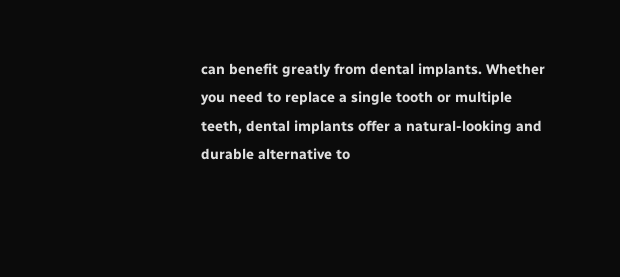can benefit greatly from dental implants. Whether you need to replace a single tooth or multiple teeth, dental implants offer a natural-looking and durable alternative to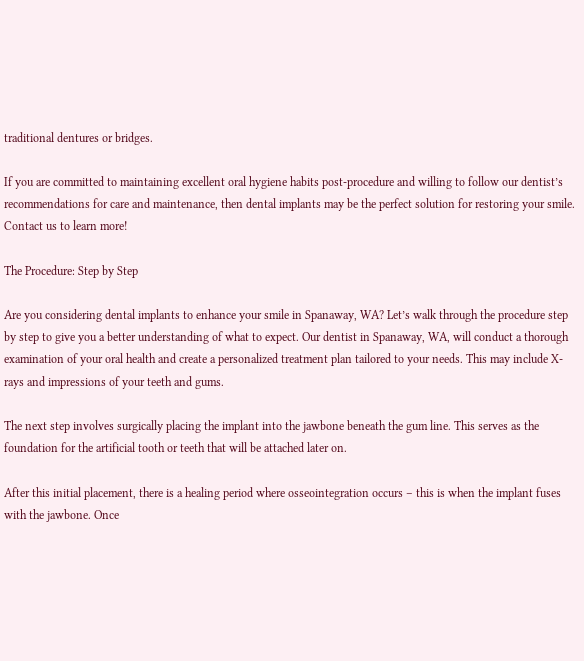traditional dentures or bridges.

If you are committed to maintaining excellent oral hygiene habits post-procedure and willing to follow our dentist’s recommendations for care and maintenance, then dental implants may be the perfect solution for restoring your smile. Contact us to learn more!

The Procedure: Step by Step

Are you considering dental implants to enhance your smile in Spanaway, WA? Let’s walk through the procedure step by step to give you a better understanding of what to expect. Our dentist in Spanaway, WA, will conduct a thorough examination of your oral health and create a personalized treatment plan tailored to your needs. This may include X-rays and impressions of your teeth and gums.

The next step involves surgically placing the implant into the jawbone beneath the gum line. This serves as the foundation for the artificial tooth or teeth that will be attached later on.

After this initial placement, there is a healing period where osseointegration occurs – this is when the implant fuses with the jawbone. Once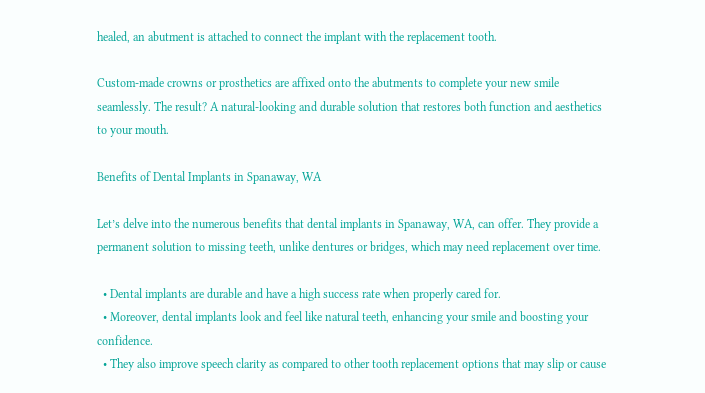healed, an abutment is attached to connect the implant with the replacement tooth.

Custom-made crowns or prosthetics are affixed onto the abutments to complete your new smile seamlessly. The result? A natural-looking and durable solution that restores both function and aesthetics to your mouth.

Benefits of Dental Implants in Spanaway, WA

Let’s delve into the numerous benefits that dental implants in Spanaway, WA, can offer. They provide a permanent solution to missing teeth, unlike dentures or bridges, which may need replacement over time.

  • Dental implants are durable and have a high success rate when properly cared for.
  • Moreover, dental implants look and feel like natural teeth, enhancing your smile and boosting your confidence.
  • They also improve speech clarity as compared to other tooth replacement options that may slip or cause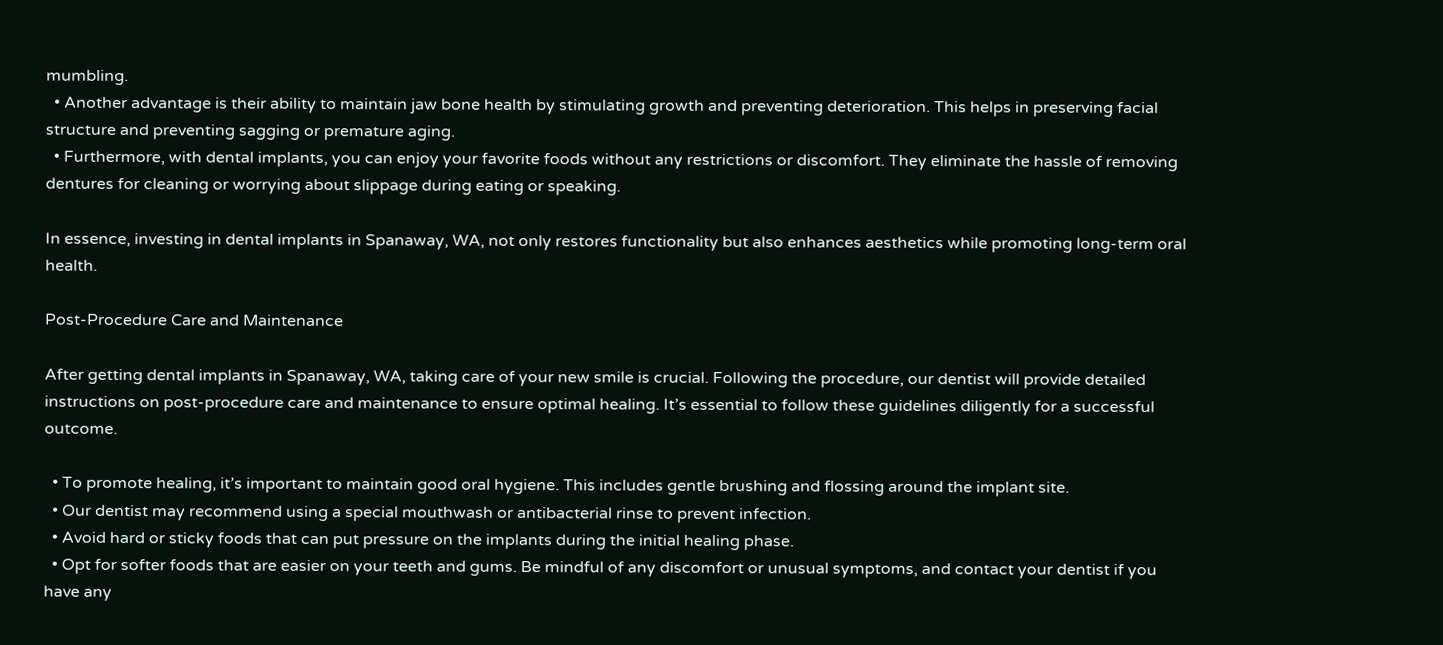mumbling.
  • Another advantage is their ability to maintain jaw bone health by stimulating growth and preventing deterioration. This helps in preserving facial structure and preventing sagging or premature aging.
  • Furthermore, with dental implants, you can enjoy your favorite foods without any restrictions or discomfort. They eliminate the hassle of removing dentures for cleaning or worrying about slippage during eating or speaking.

In essence, investing in dental implants in Spanaway, WA, not only restores functionality but also enhances aesthetics while promoting long-term oral health.

Post-Procedure Care and Maintenance

After getting dental implants in Spanaway, WA, taking care of your new smile is crucial. Following the procedure, our dentist will provide detailed instructions on post-procedure care and maintenance to ensure optimal healing. It’s essential to follow these guidelines diligently for a successful outcome.

  • To promote healing, it’s important to maintain good oral hygiene. This includes gentle brushing and flossing around the implant site.
  • Our dentist may recommend using a special mouthwash or antibacterial rinse to prevent infection.
  • Avoid hard or sticky foods that can put pressure on the implants during the initial healing phase.
  • Opt for softer foods that are easier on your teeth and gums. Be mindful of any discomfort or unusual symptoms, and contact your dentist if you have any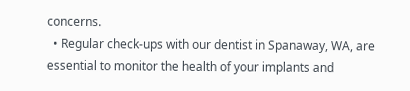concerns.
  • Regular check-ups with our dentist in Spanaway, WA, are essential to monitor the health of your implants and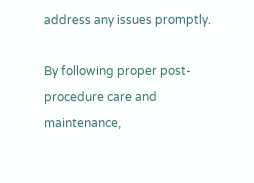address any issues promptly.

By following proper post-procedure care and maintenance,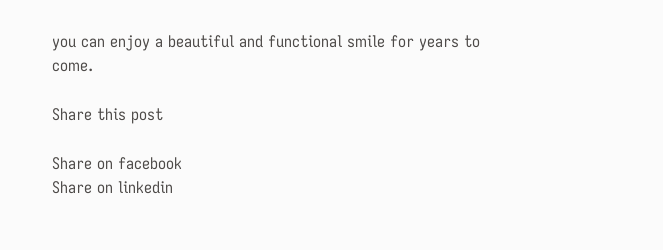you can enjoy a beautiful and functional smile for years to come.

Share this post

Share on facebook
Share on linkedin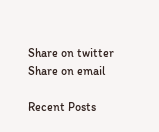Share on twitter
Share on email

Recent Posts